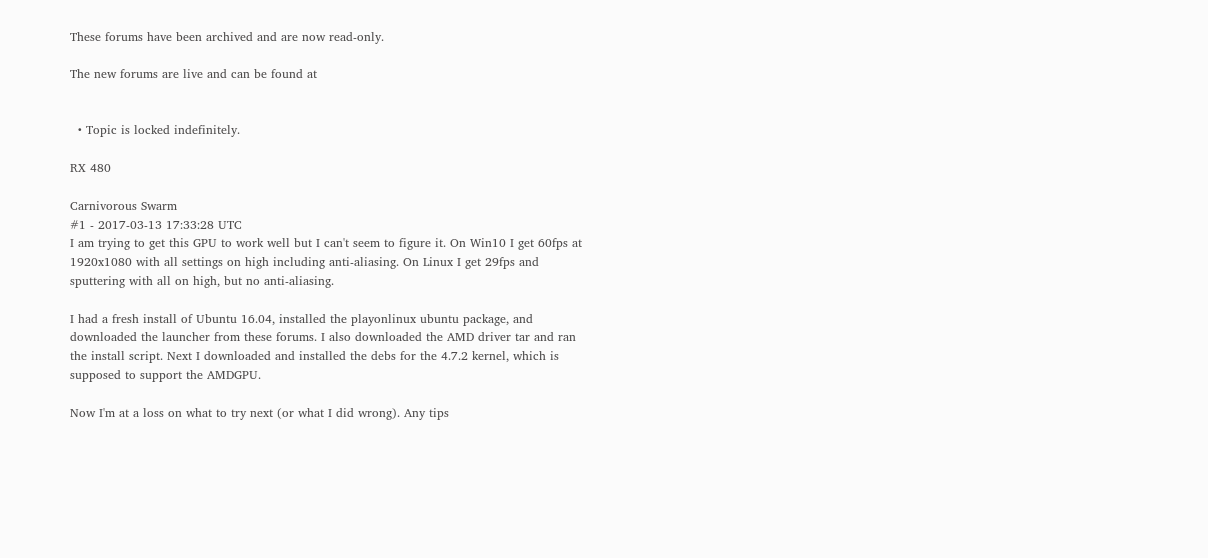These forums have been archived and are now read-only.

The new forums are live and can be found at


  • Topic is locked indefinitely.

RX 480

Carnivorous Swarm
#1 - 2017-03-13 17:33:28 UTC
I am trying to get this GPU to work well but I can't seem to figure it. On Win10 I get 60fps at 1920x1080 with all settings on high including anti-aliasing. On Linux I get 29fps and sputtering with all on high, but no anti-aliasing.

I had a fresh install of Ubuntu 16.04, installed the playonlinux ubuntu package, and downloaded the launcher from these forums. I also downloaded the AMD driver tar and ran the install script. Next I downloaded and installed the debs for the 4.7.2 kernel, which is supposed to support the AMDGPU.

Now I'm at a loss on what to try next (or what I did wrong). Any tips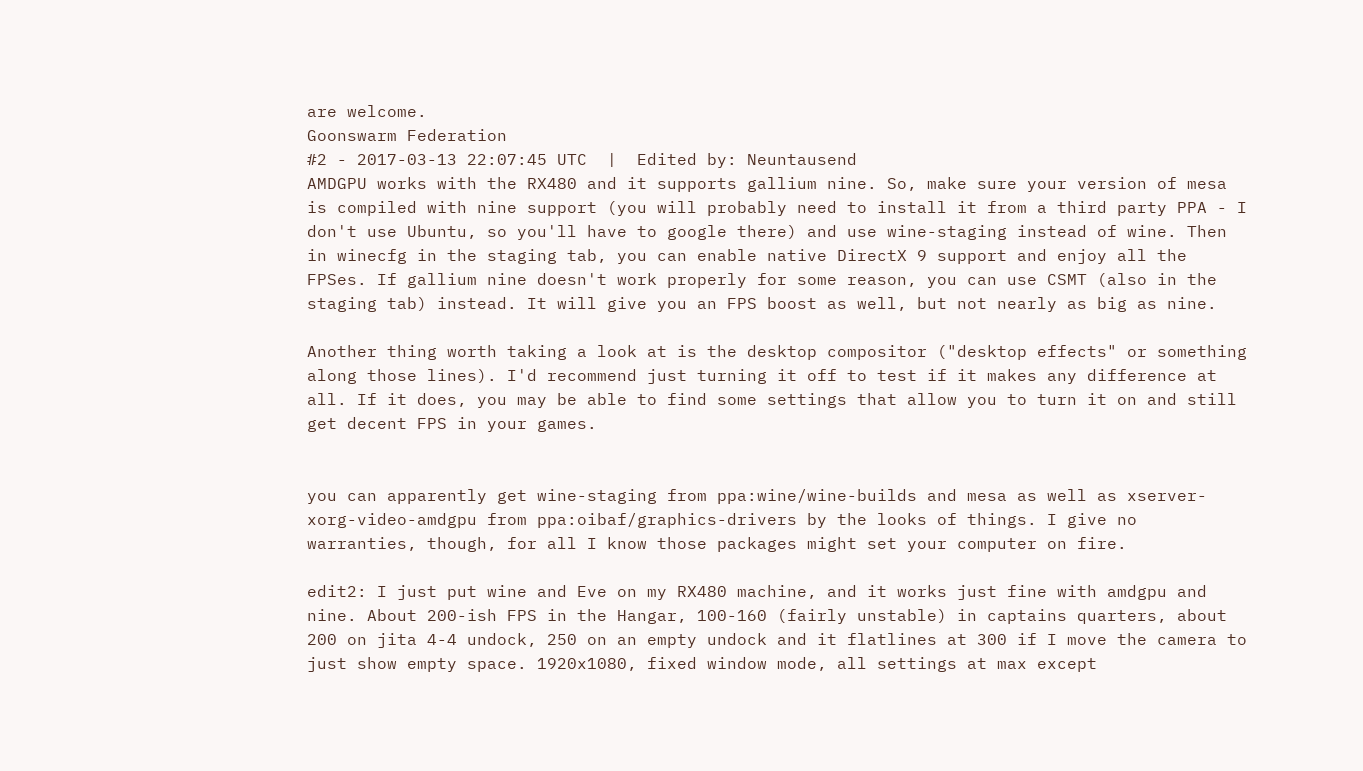are welcome.
Goonswarm Federation
#2 - 2017-03-13 22:07:45 UTC  |  Edited by: Neuntausend
AMDGPU works with the RX480 and it supports gallium nine. So, make sure your version of mesa is compiled with nine support (you will probably need to install it from a third party PPA - I don't use Ubuntu, so you'll have to google there) and use wine-staging instead of wine. Then in winecfg in the staging tab, you can enable native DirectX 9 support and enjoy all the FPSes. If gallium nine doesn't work properly for some reason, you can use CSMT (also in the staging tab) instead. It will give you an FPS boost as well, but not nearly as big as nine.

Another thing worth taking a look at is the desktop compositor ("desktop effects" or something along those lines). I'd recommend just turning it off to test if it makes any difference at all. If it does, you may be able to find some settings that allow you to turn it on and still get decent FPS in your games.


you can apparently get wine-staging from ppa:wine/wine-builds and mesa as well as xserver-xorg-video-amdgpu from ppa:oibaf/graphics-drivers by the looks of things. I give no warranties, though, for all I know those packages might set your computer on fire.

edit2: I just put wine and Eve on my RX480 machine, and it works just fine with amdgpu and nine. About 200-ish FPS in the Hangar, 100-160 (fairly unstable) in captains quarters, about 200 on jita 4-4 undock, 250 on an empty undock and it flatlines at 300 if I move the camera to just show empty space. 1920x1080, fixed window mode, all settings at max except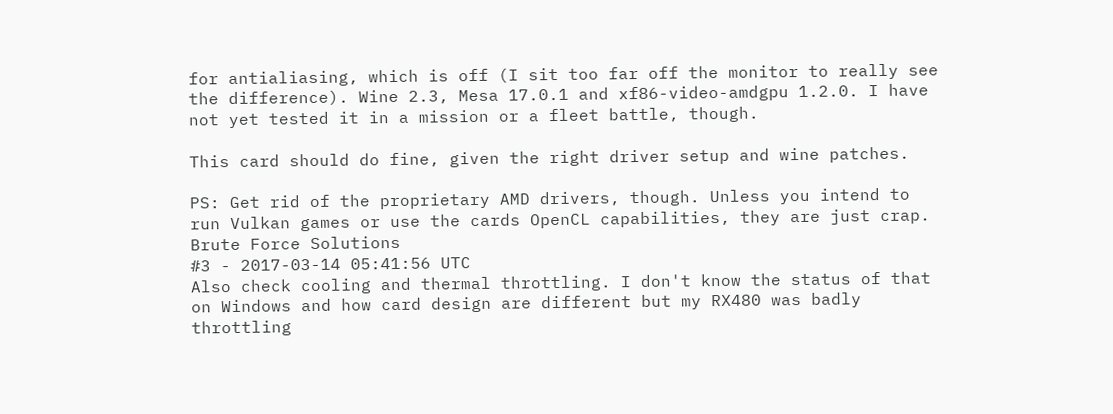for antialiasing, which is off (I sit too far off the monitor to really see the difference). Wine 2.3, Mesa 17.0.1 and xf86-video-amdgpu 1.2.0. I have not yet tested it in a mission or a fleet battle, though.

This card should do fine, given the right driver setup and wine patches.

PS: Get rid of the proprietary AMD drivers, though. Unless you intend to run Vulkan games or use the cards OpenCL capabilities, they are just crap.
Brute Force Solutions
#3 - 2017-03-14 05:41:56 UTC
Also check cooling and thermal throttling. I don't know the status of that on Windows and how card design are different but my RX480 was badly throttling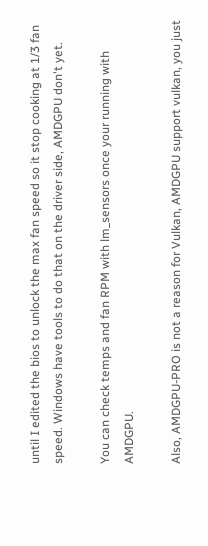until I edited the bios to unlock the max fan speed so it stop cooking at 1/3 fan speed. Windows have tools to do that on the driver side, AMDGPU don't yet.

You can check temps and fan RPM with lm_sensors once your running with AMDGPU.

Also, AMDGPU-PRO is not a reason for Vulkan, AMDGPU support vulkan, you just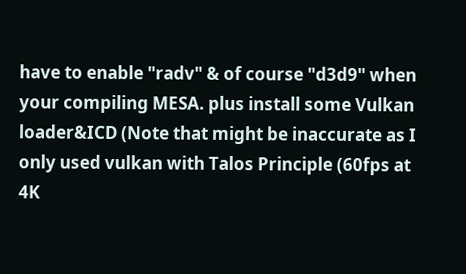have to enable "radv" & of course "d3d9" when your compiling MESA. plus install some Vulkan loader&ICD (Note that might be inaccurate as I only used vulkan with Talos Principle (60fps at 4K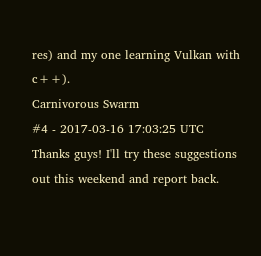res) and my one learning Vulkan with c++).
Carnivorous Swarm
#4 - 2017-03-16 17:03:25 UTC
Thanks guys! I'll try these suggestions out this weekend and report back.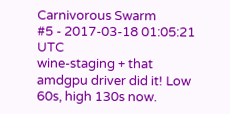Carnivorous Swarm
#5 - 2017-03-18 01:05:21 UTC
wine-staging + that amdgpu driver did it! Low 60s, high 130s now.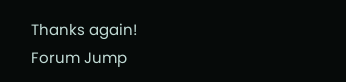Thanks again!
Forum Jump